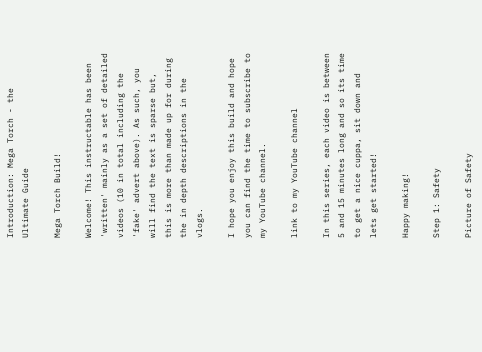Introduction: Mega Torch - the Ultimate Guide

Mega Torch Build!

Welcome! This instructable has been 'written' mainly as a set of detailed videos (10 in total including the 'fake' advert above). As such, you will find the text is sparse but, this is more than made up for during the in depth descriptions in the vlogs.

I hope you enjoy this build and hope you can find the time to subscribe to my YouTube channel.

link to my YouTube channel

In this series, each video is between 5 and 15 minutes long and so its time to get a nice cuppa, sit down and lets get started!

Happy making!

Step 1: Safety

Picture of Safety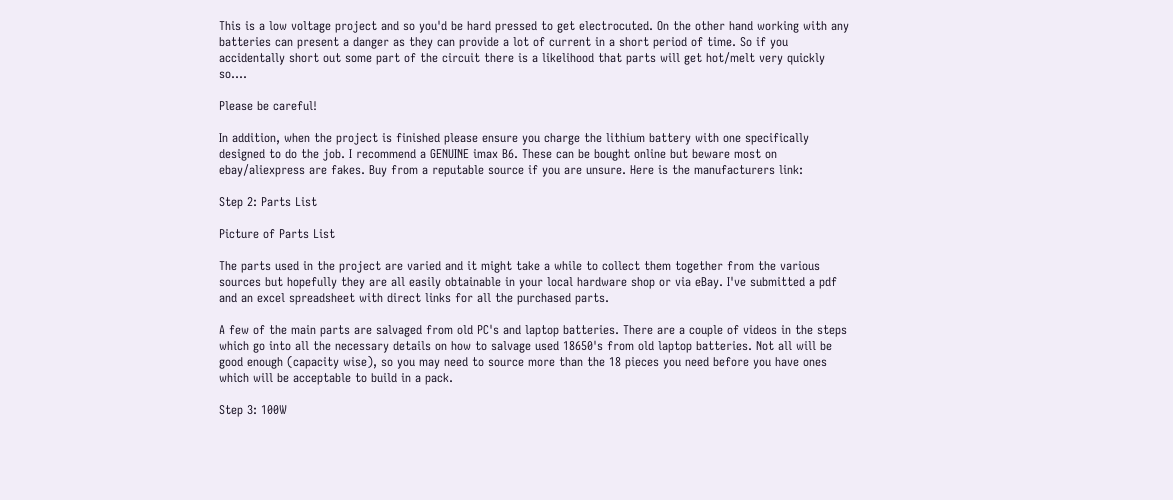This is a low voltage project and so you'd be hard pressed to get electrocuted. On the other hand working with any batteries can present a danger as they can provide a lot of current in a short period of time. So if you accidentally short out some part of the circuit there is a likelihood that parts will get hot/melt very quickly so....

Please be careful!

In addition, when the project is finished please ensure you charge the lithium battery with one specifically designed to do the job. I recommend a GENUINE imax B6. These can be bought online but beware most on ebay/aliexpress are fakes. Buy from a reputable source if you are unsure. Here is the manufacturers link:

Step 2: Parts List

Picture of Parts List

The parts used in the project are varied and it might take a while to collect them together from the various sources but hopefully they are all easily obtainable in your local hardware shop or via eBay. I've submitted a pdf and an excel spreadsheet with direct links for all the purchased parts.

A few of the main parts are salvaged from old PC's and laptop batteries. There are a couple of videos in the steps which go into all the necessary details on how to salvage used 18650's from old laptop batteries. Not all will be good enough (capacity wise), so you may need to source more than the 18 pieces you need before you have ones which will be acceptable to build in a pack.

Step 3: 100W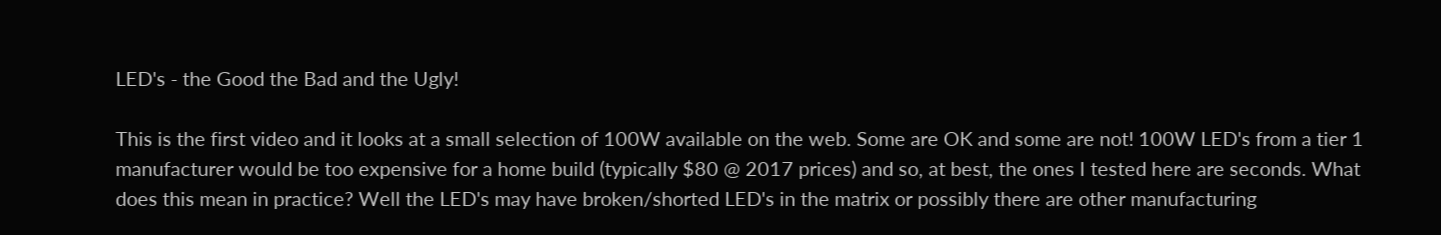LED's - the Good the Bad and the Ugly!

This is the first video and it looks at a small selection of 100W available on the web. Some are OK and some are not! 100W LED's from a tier 1 manufacturer would be too expensive for a home build (typically $80 @ 2017 prices) and so, at best, the ones I tested here are seconds. What does this mean in practice? Well the LED's may have broken/shorted LED's in the matrix or possibly there are other manufacturing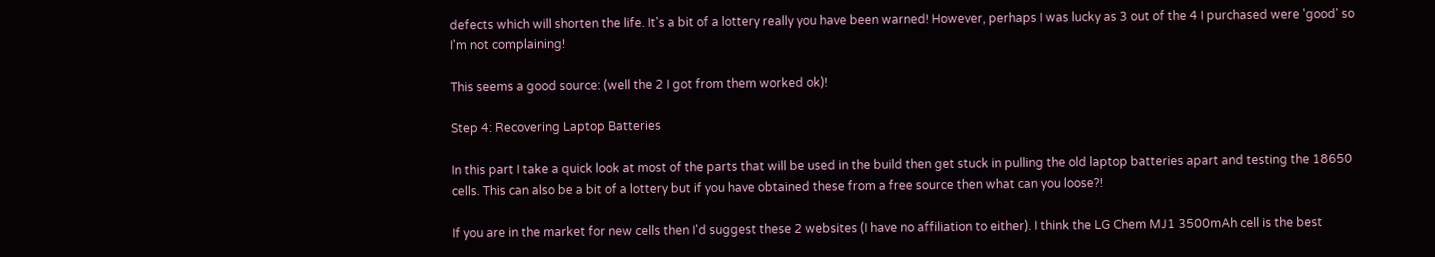defects which will shorten the life. It's a bit of a lottery really you have been warned! However, perhaps I was lucky as 3 out of the 4 I purchased were 'good' so I'm not complaining!

This seems a good source: (well the 2 I got from them worked ok)!

Step 4: Recovering Laptop Batteries

In this part I take a quick look at most of the parts that will be used in the build then get stuck in pulling the old laptop batteries apart and testing the 18650 cells. This can also be a bit of a lottery but if you have obtained these from a free source then what can you loose?!

If you are in the market for new cells then I'd suggest these 2 websites (I have no affiliation to either). I think the LG Chem MJ1 3500mAh cell is the best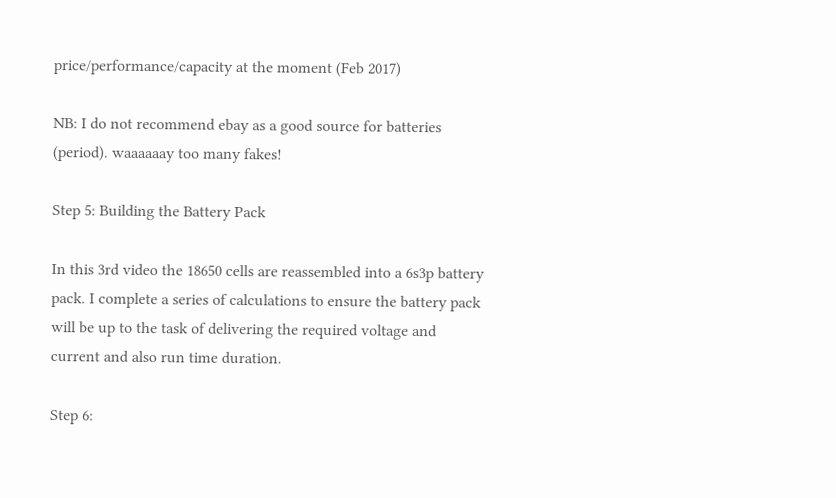price/performance/capacity at the moment (Feb 2017)

NB: I do not recommend ebay as a good source for batteries (period). waaaaaay too many fakes!

Step 5: Building the Battery Pack

In this 3rd video the 18650 cells are reassembled into a 6s3p battery pack. I complete a series of calculations to ensure the battery pack will be up to the task of delivering the required voltage and current and also run time duration.

Step 6: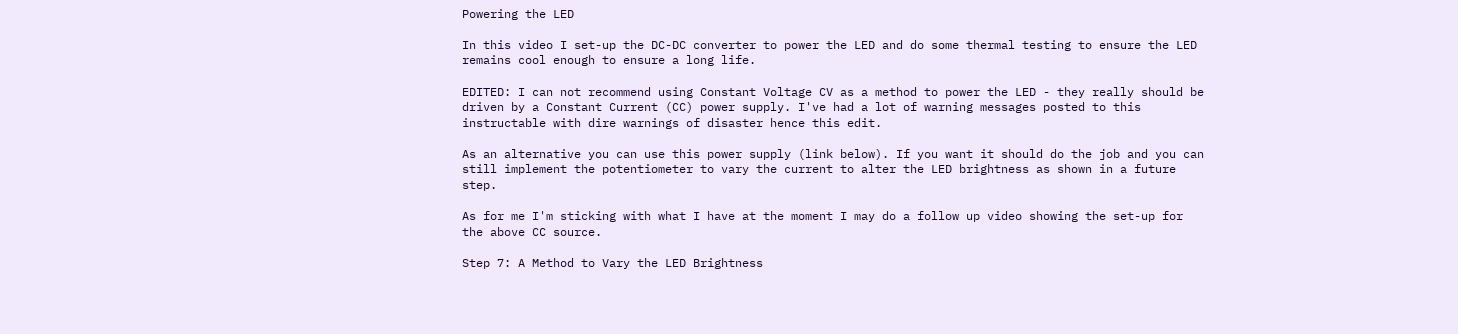Powering the LED

In this video I set-up the DC-DC converter to power the LED and do some thermal testing to ensure the LED remains cool enough to ensure a long life.

EDITED: I can not recommend using Constant Voltage CV as a method to power the LED - they really should be driven by a Constant Current (CC) power supply. I've had a lot of warning messages posted to this instructable with dire warnings of disaster hence this edit.

As an alternative you can use this power supply (link below). If you want it should do the job and you can still implement the potentiometer to vary the current to alter the LED brightness as shown in a future step.

As for me I'm sticking with what I have at the moment I may do a follow up video showing the set-up for the above CC source.

Step 7: A Method to Vary the LED Brightness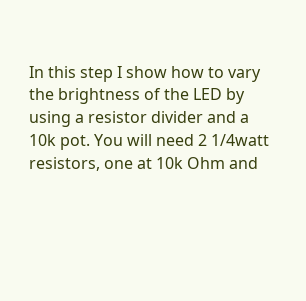In this step I show how to vary the brightness of the LED by using a resistor divider and a 10k pot. You will need 2 1/4watt resistors, one at 10k Ohm and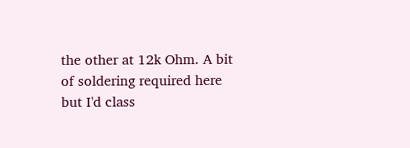the other at 12k Ohm. A bit of soldering required here but I'd class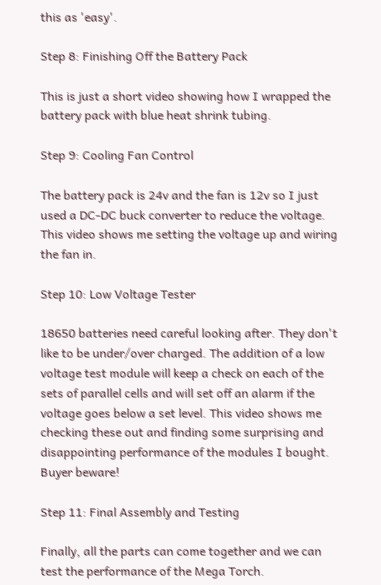this as 'easy'.

Step 8: Finishing Off the Battery Pack

This is just a short video showing how I wrapped the battery pack with blue heat shrink tubing.

Step 9: Cooling Fan Control

The battery pack is 24v and the fan is 12v so I just used a DC-DC buck converter to reduce the voltage. This video shows me setting the voltage up and wiring the fan in.

Step 10: Low Voltage Tester

18650 batteries need careful looking after. They don't like to be under/over charged. The addition of a low voltage test module will keep a check on each of the sets of parallel cells and will set off an alarm if the voltage goes below a set level. This video shows me checking these out and finding some surprising and disappointing performance of the modules I bought. Buyer beware!

Step 11: Final Assembly and Testing

Finally, all the parts can come together and we can test the performance of the Mega Torch.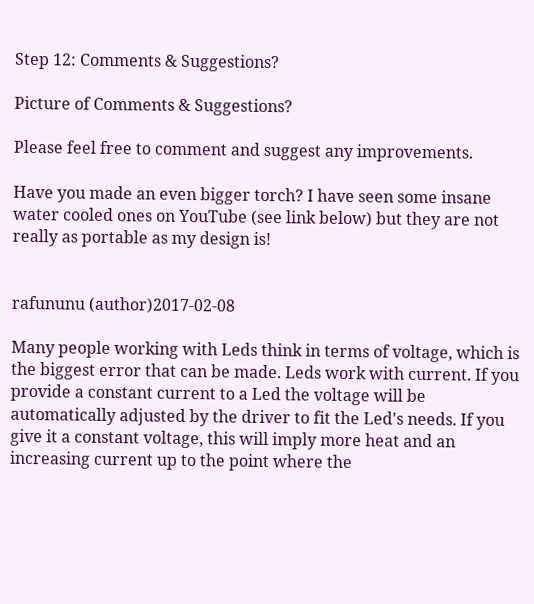Step 12: Comments & Suggestions?

Picture of Comments & Suggestions?

Please feel free to comment and suggest any improvements.

Have you made an even bigger torch? I have seen some insane water cooled ones on YouTube (see link below) but they are not really as portable as my design is!


rafununu (author)2017-02-08

Many people working with Leds think in terms of voltage, which is the biggest error that can be made. Leds work with current. If you provide a constant current to a Led the voltage will be automatically adjusted by the driver to fit the Led's needs. If you give it a constant voltage, this will imply more heat and an increasing current up to the point where the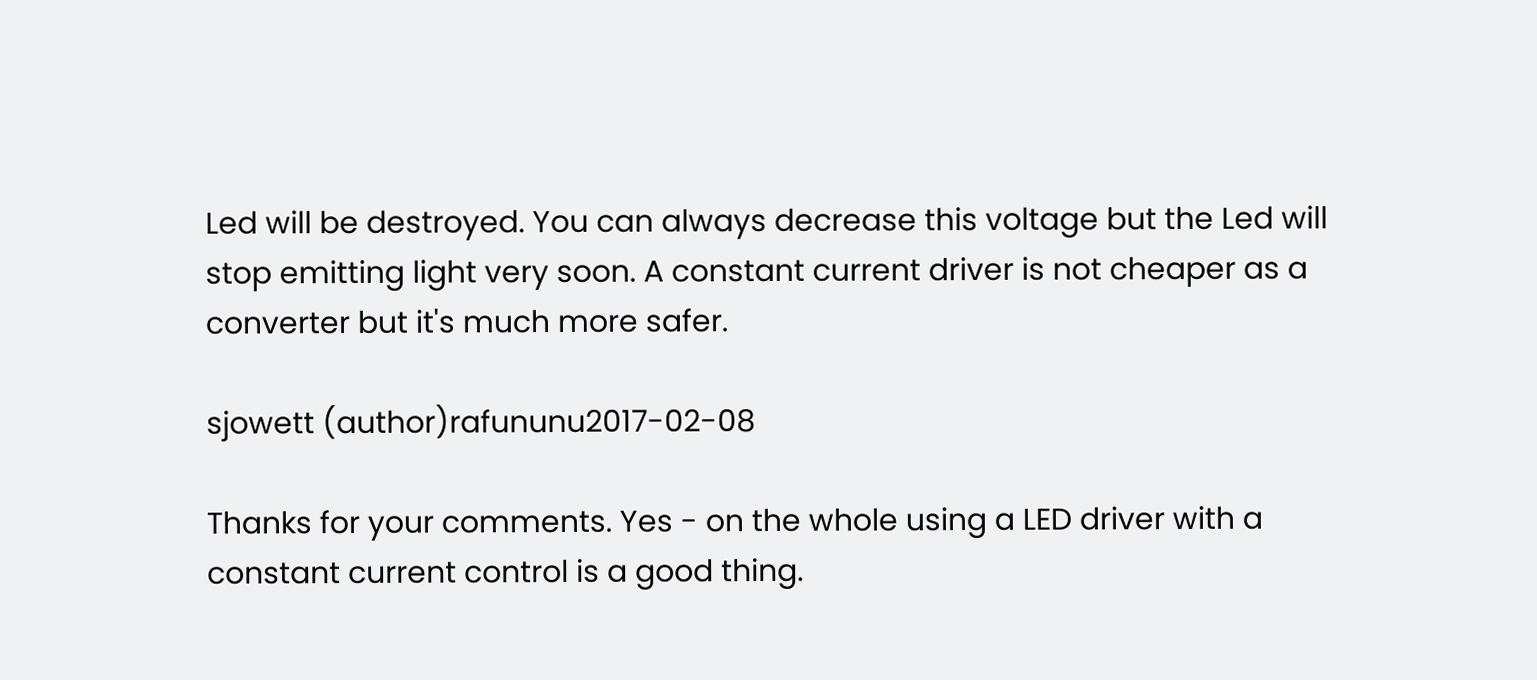Led will be destroyed. You can always decrease this voltage but the Led will stop emitting light very soon. A constant current driver is not cheaper as a converter but it's much more safer.

sjowett (author)rafununu2017-02-08

Thanks for your comments. Yes - on the whole using a LED driver with a constant current control is a good thing.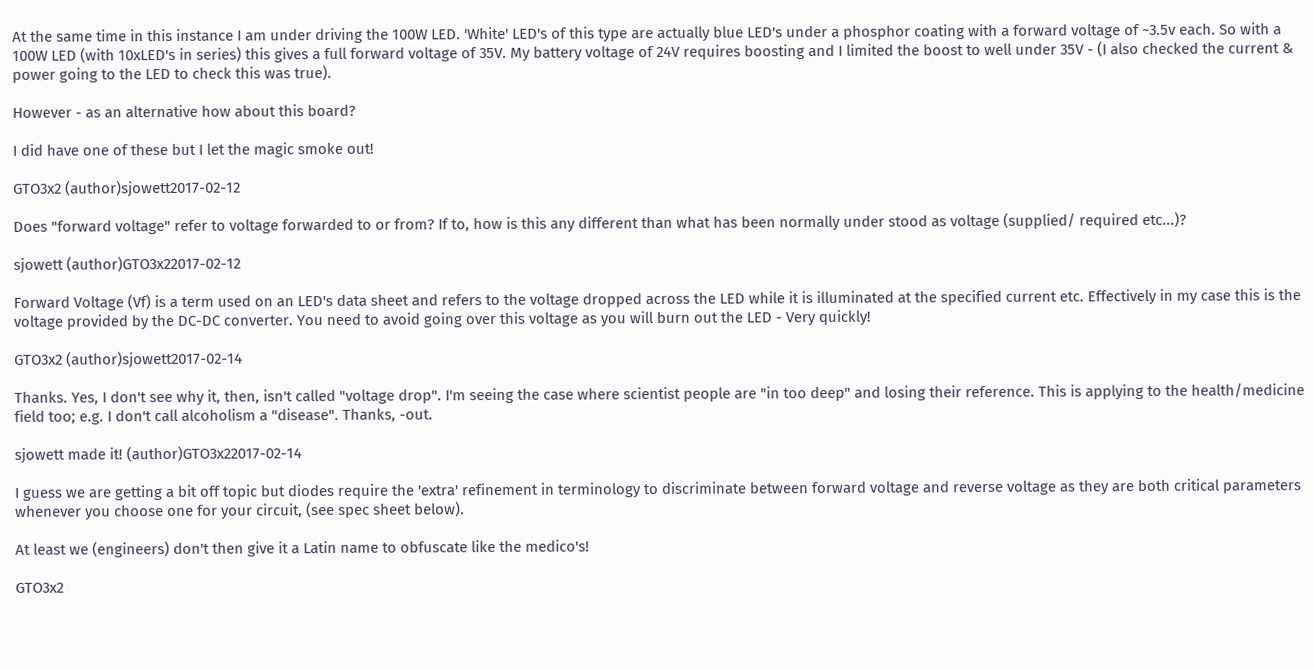At the same time in this instance I am under driving the 100W LED. 'White' LED's of this type are actually blue LED's under a phosphor coating with a forward voltage of ~3.5v each. So with a 100W LED (with 10xLED's in series) this gives a full forward voltage of 35V. My battery voltage of 24V requires boosting and I limited the boost to well under 35V - (I also checked the current & power going to the LED to check this was true).

However - as an alternative how about this board?

I did have one of these but I let the magic smoke out!

GTO3x2 (author)sjowett2017-02-12

Does "forward voltage" refer to voltage forwarded to or from? If to, how is this any different than what has been normally under stood as voltage (supplied/ required etc...)?

sjowett (author)GTO3x22017-02-12

Forward Voltage (Vf) is a term used on an LED's data sheet and refers to the voltage dropped across the LED while it is illuminated at the specified current etc. Effectively in my case this is the voltage provided by the DC-DC converter. You need to avoid going over this voltage as you will burn out the LED - Very quickly!

GTO3x2 (author)sjowett2017-02-14

Thanks. Yes, I don't see why it, then, isn't called "voltage drop". I'm seeing the case where scientist people are "in too deep" and losing their reference. This is applying to the health/medicine field too; e.g. I don't call alcoholism a "disease". Thanks, -out.

sjowett made it! (author)GTO3x22017-02-14

I guess we are getting a bit off topic but diodes require the 'extra' refinement in terminology to discriminate between forward voltage and reverse voltage as they are both critical parameters whenever you choose one for your circuit, (see spec sheet below).

At least we (engineers) don't then give it a Latin name to obfuscate like the medico's!

GTO3x2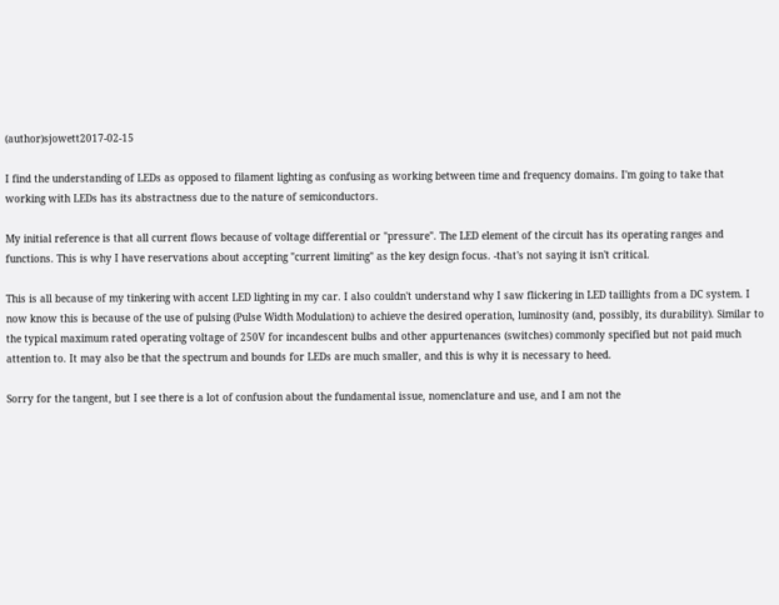(author)sjowett2017-02-15

I find the understanding of LEDs as opposed to filament lighting as confusing as working between time and frequency domains. I'm going to take that working with LEDs has its abstractness due to the nature of semiconductors.

My initial reference is that all current flows because of voltage differential or "pressure". The LED element of the circuit has its operating ranges and functions. This is why I have reservations about accepting "current limiting" as the key design focus. -that's not saying it isn't critical.

This is all because of my tinkering with accent LED lighting in my car. I also couldn't understand why I saw flickering in LED taillights from a DC system. I now know this is because of the use of pulsing (Pulse Width Modulation) to achieve the desired operation, luminosity (and, possibly, its durability). Similar to the typical maximum rated operating voltage of 250V for incandescent bulbs and other appurtenances (switches) commonly specified but not paid much attention to. It may also be that the spectrum and bounds for LEDs are much smaller, and this is why it is necessary to heed.

Sorry for the tangent, but I see there is a lot of confusion about the fundamental issue, nomenclature and use, and I am not the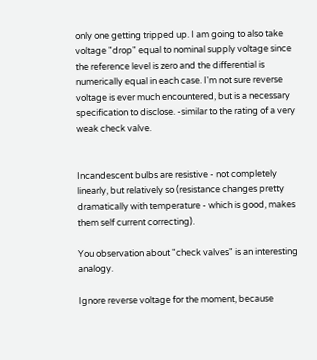only one getting tripped up. I am going to also take voltage "drop" equal to nominal supply voltage since the reference level is zero and the differential is numerically equal in each case. I'm not sure reverse voltage is ever much encountered, but is a necessary specification to disclose. -similar to the rating of a very weak check valve.


Incandescent bulbs are resistive - not completely linearly, but relatively so (resistance changes pretty dramatically with temperature - which is good, makes them self current correcting).

You observation about "check valves" is an interesting analogy.

Ignore reverse voltage for the moment, because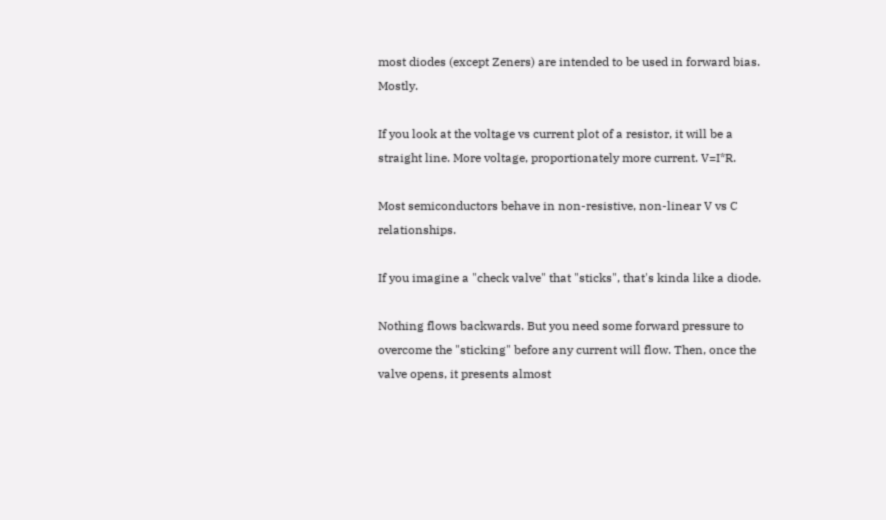most diodes (except Zeners) are intended to be used in forward bias. Mostly.

If you look at the voltage vs current plot of a resistor, it will be a straight line. More voltage, proportionately more current. V=I*R.

Most semiconductors behave in non-resistive, non-linear V vs C relationships.

If you imagine a "check valve" that "sticks", that's kinda like a diode.

Nothing flows backwards. But you need some forward pressure to overcome the "sticking" before any current will flow. Then, once the valve opens, it presents almost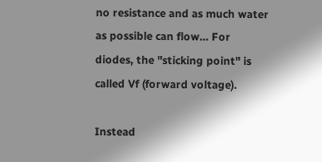no resistance and as much water as possible can flow... For diodes, the "sticking point" is called Vf (forward voltage).

Instead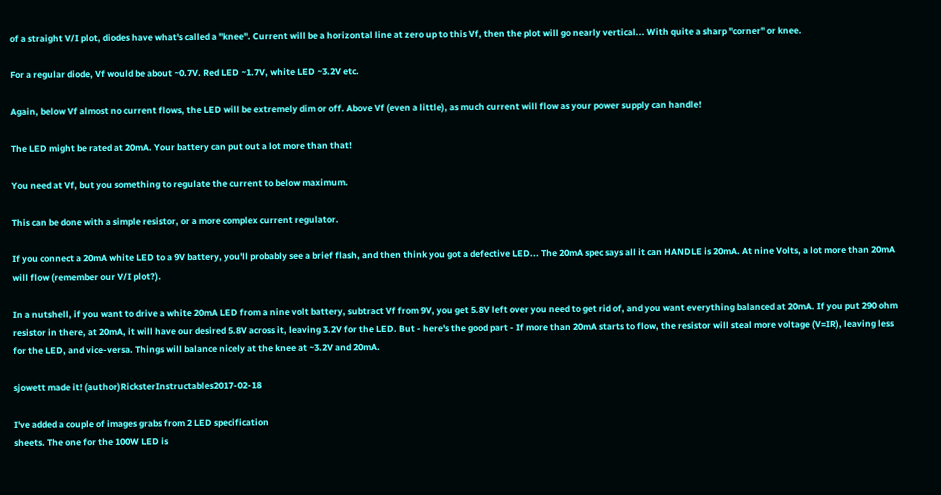of a straight V/I plot, diodes have what's called a "knee". Current will be a horizontal line at zero up to this Vf, then the plot will go nearly vertical... With quite a sharp "corner" or knee.

For a regular diode, Vf would be about ~0.7V. Red LED ~1.7V, white LED ~3.2V etc.

Again, below Vf almost no current flows, the LED will be extremely dim or off. Above Vf (even a little), as much current will flow as your power supply can handle!

The LED might be rated at 20mA. Your battery can put out a lot more than that!

You need at Vf, but you something to regulate the current to below maximum.

This can be done with a simple resistor, or a more complex current regulator.

If you connect a 20mA white LED to a 9V battery, you'll probably see a brief flash, and then think you got a defective LED... The 20mA spec says all it can HANDLE is 20mA. At nine Volts, a lot more than 20mA will flow (remember our V/I plot?).

In a nutshell, if you want to drive a white 20mA LED from a nine volt battery, subtract Vf from 9V, you get 5.8V left over you need to get rid of, and you want everything balanced at 20mA. If you put 290 ohm resistor in there, at 20mA, it will have our desired 5.8V across it, leaving 3.2V for the LED. But - here's the good part - If more than 20mA starts to flow, the resistor will steal more voltage (V=IR), leaving less for the LED, and vice-versa. Things will balance nicely at the knee at ~3.2V and 20mA.

sjowett made it! (author)RicksterInstructables2017-02-18

I've added a couple of images grabs from 2 LED specification
sheets. The one for the 100W LED is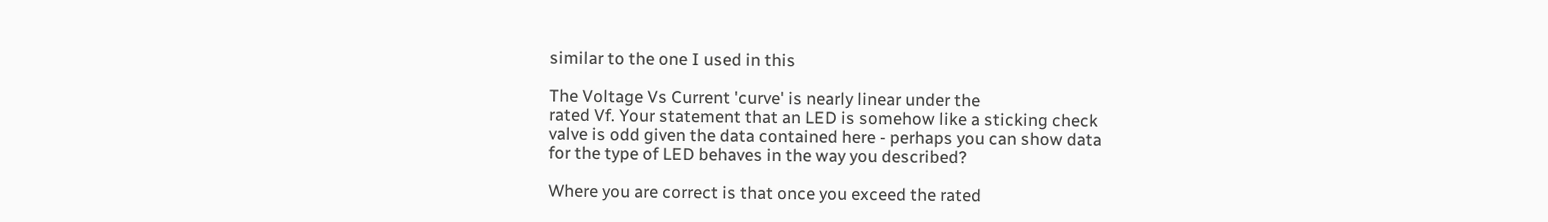similar to the one I used in this

The Voltage Vs Current 'curve' is nearly linear under the
rated Vf. Your statement that an LED is somehow like a sticking check
valve is odd given the data contained here - perhaps you can show data
for the type of LED behaves in the way you described?

Where you are correct is that once you exceed the rated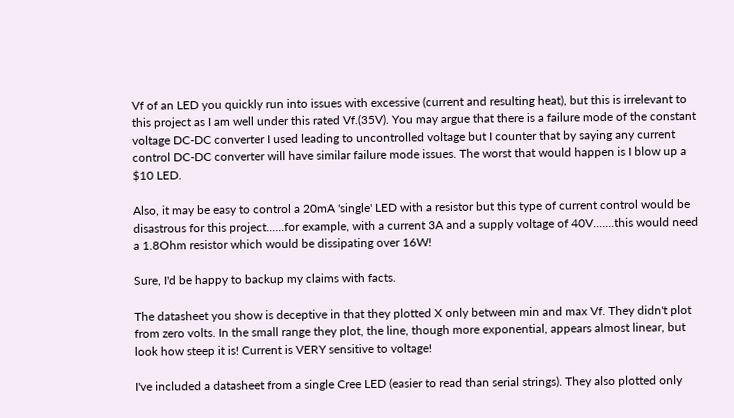Vf of an LED you quickly run into issues with excessive (current and resulting heat), but this is irrelevant to this project as I am well under this rated Vf.(35V). You may argue that there is a failure mode of the constant voltage DC-DC converter I used leading to uncontrolled voltage but I counter that by saying any current control DC-DC converter will have similar failure mode issues. The worst that would happen is I blow up a $10 LED.

Also, it may be easy to control a 20mA 'single' LED with a resistor but this type of current control would be disastrous for this project......for example, with a current 3A and a supply voltage of 40V.......this would need a 1.8Ohm resistor which would be dissipating over 16W!

Sure, I'd be happy to backup my claims with facts.

The datasheet you show is deceptive in that they plotted X only between min and max Vf. They didn't plot from zero volts. In the small range they plot, the line, though more exponential, appears almost linear, but look how steep it is! Current is VERY sensitive to voltage!

I've included a datasheet from a single Cree LED (easier to read than serial strings). They also plotted only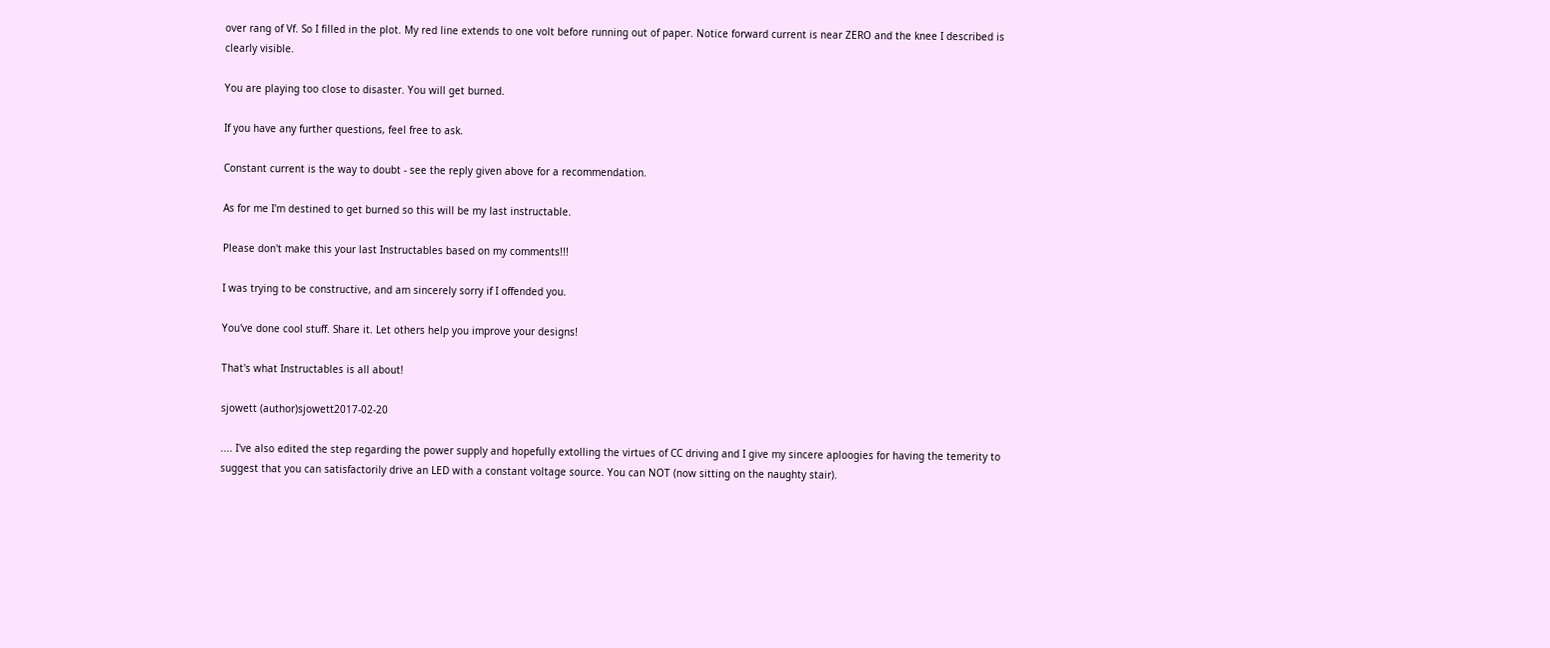over rang of Vf. So I filled in the plot. My red line extends to one volt before running out of paper. Notice forward current is near ZERO and the knee I described is clearly visible.

You are playing too close to disaster. You will get burned.

If you have any further questions, feel free to ask.

Constant current is the way to doubt - see the reply given above for a recommendation.

As for me I'm destined to get burned so this will be my last instructable.

Please don't make this your last Instructables based on my comments!!!

I was trying to be constructive, and am sincerely sorry if I offended you.

You've done cool stuff. Share it. Let others help you improve your designs!

That's what Instructables is all about!

sjowett (author)sjowett2017-02-20

.... I've also edited the step regarding the power supply and hopefully extolling the virtues of CC driving and I give my sincere aploogies for having the temerity to suggest that you can satisfactorily drive an LED with a constant voltage source. You can NOT (now sitting on the naughty stair).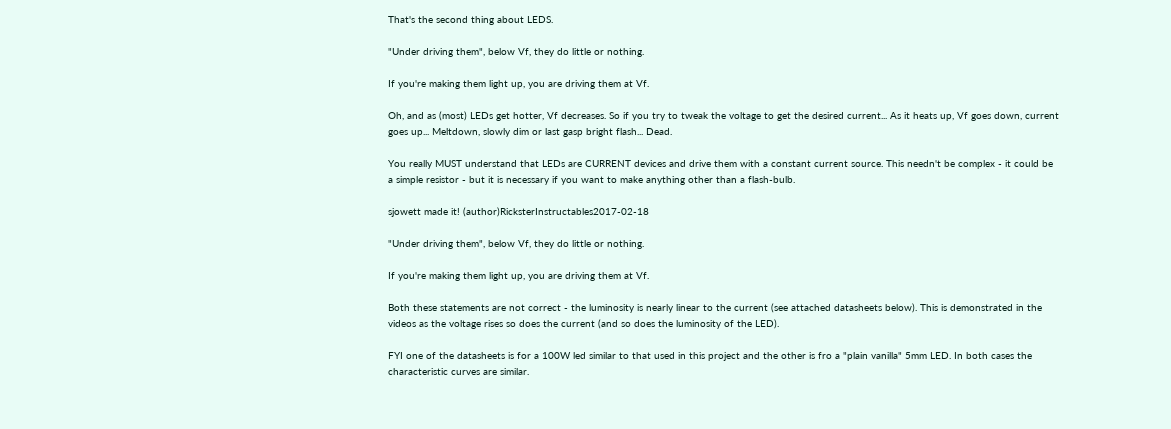That's the second thing about LEDS.

"Under driving them", below Vf, they do little or nothing.

If you're making them light up, you are driving them at Vf.

Oh, and as (most) LEDs get hotter, Vf decreases. So if you try to tweak the voltage to get the desired current... As it heats up, Vf goes down, current goes up... Meltdown, slowly dim or last gasp bright flash... Dead.

You really MUST understand that LEDs are CURRENT devices and drive them with a constant current source. This needn't be complex - it could be a simple resistor - but it is necessary if you want to make anything other than a flash-bulb.

sjowett made it! (author)RicksterInstructables2017-02-18

"Under driving them", below Vf, they do little or nothing.

If you're making them light up, you are driving them at Vf.

Both these statements are not correct - the luminosity is nearly linear to the current (see attached datasheets below). This is demonstrated in the videos as the voltage rises so does the current (and so does the luminosity of the LED).

FYI one of the datasheets is for a 100W led similar to that used in this project and the other is fro a "plain vanilla" 5mm LED. In both cases the characteristic curves are similar.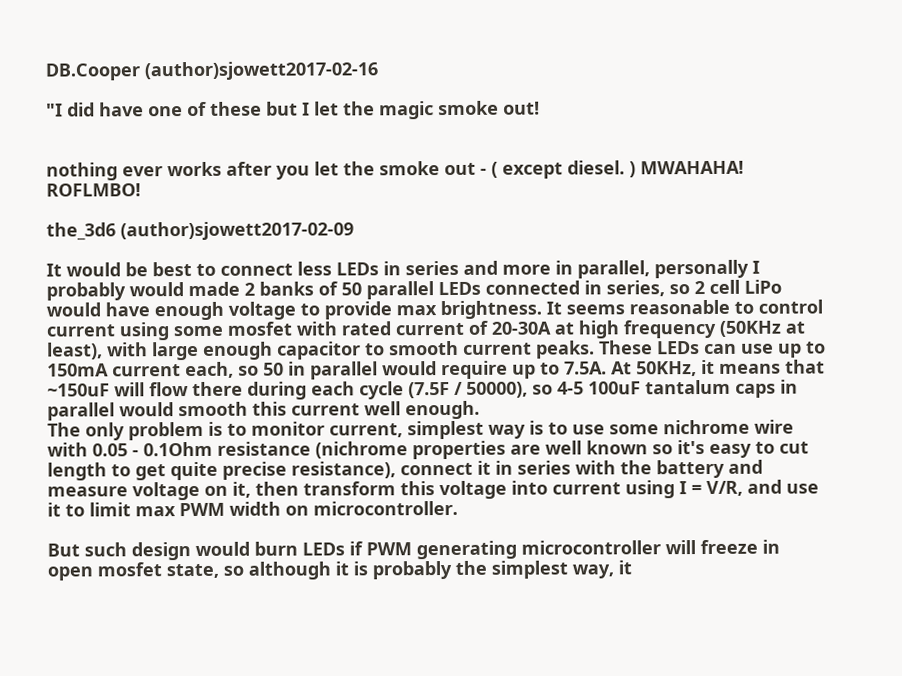DB.Cooper (author)sjowett2017-02-16

"I did have one of these but I let the magic smoke out!


nothing ever works after you let the smoke out - ( except diesel. ) MWAHAHA! ROFLMBO!

the_3d6 (author)sjowett2017-02-09

It would be best to connect less LEDs in series and more in parallel, personally I probably would made 2 banks of 50 parallel LEDs connected in series, so 2 cell LiPo would have enough voltage to provide max brightness. It seems reasonable to control current using some mosfet with rated current of 20-30A at high frequency (50KHz at least), with large enough capacitor to smooth current peaks. These LEDs can use up to 150mA current each, so 50 in parallel would require up to 7.5A. At 50KHz, it means that ~150uF will flow there during each cycle (7.5F / 50000), so 4-5 100uF tantalum caps in parallel would smooth this current well enough.
The only problem is to monitor current, simplest way is to use some nichrome wire with 0.05 - 0.1Ohm resistance (nichrome properties are well known so it's easy to cut length to get quite precise resistance), connect it in series with the battery and measure voltage on it, then transform this voltage into current using I = V/R, and use it to limit max PWM width on microcontroller.

But such design would burn LEDs if PWM generating microcontroller will freeze in open mosfet state, so although it is probably the simplest way, it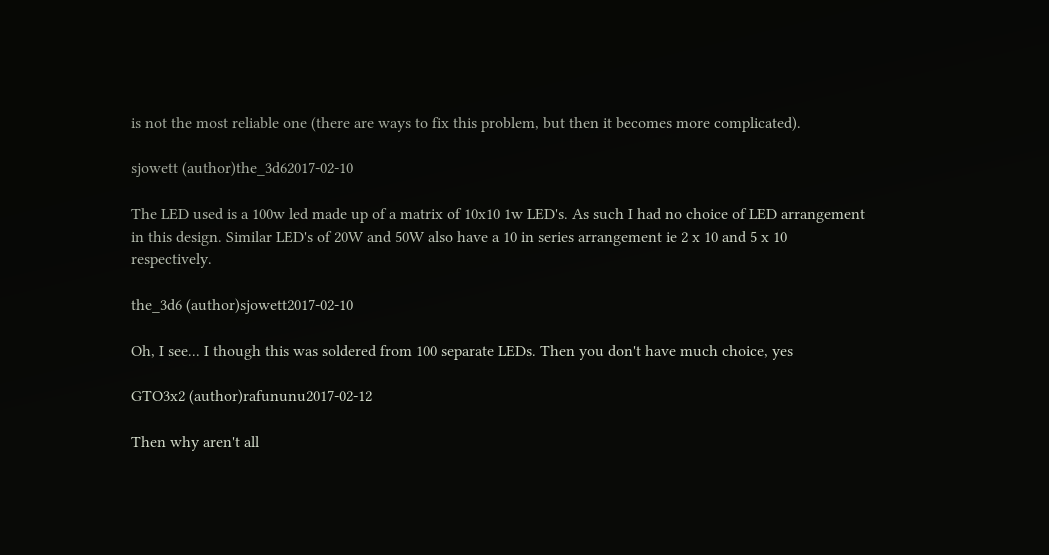is not the most reliable one (there are ways to fix this problem, but then it becomes more complicated).

sjowett (author)the_3d62017-02-10

The LED used is a 100w led made up of a matrix of 10x10 1w LED's. As such I had no choice of LED arrangement in this design. Similar LED's of 20W and 50W also have a 10 in series arrangement ie 2 x 10 and 5 x 10 respectively.

the_3d6 (author)sjowett2017-02-10

Oh, I see... I though this was soldered from 100 separate LEDs. Then you don't have much choice, yes

GTO3x2 (author)rafununu2017-02-12

Then why aren't all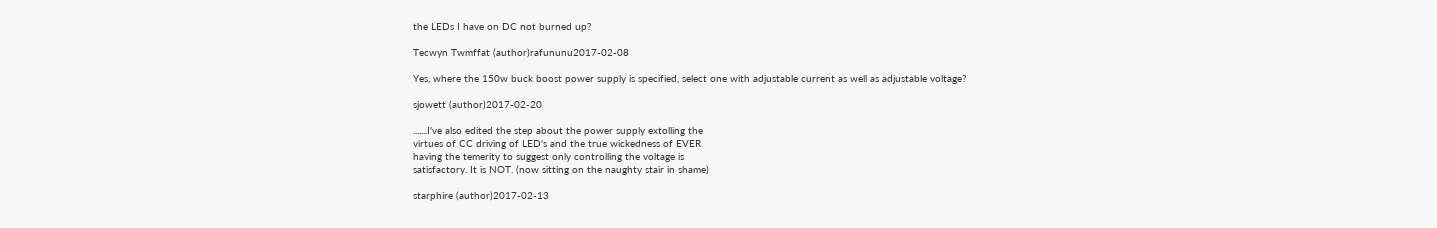the LEDs I have on DC not burned up?

Tecwyn Twmffat (author)rafununu2017-02-08

Yes, where the 150w buck boost power supply is specified, select one with adjustable current as well as adjustable voltage?

sjowett (author)2017-02-20

.......I've also edited the step about the power supply extolling the
virtues of CC driving of LED's and the true wickedness of EVER
having the temerity to suggest only controlling the voltage is
satisfactory. It is NOT. (now sitting on the naughty stair in shame)

starphire (author)2017-02-13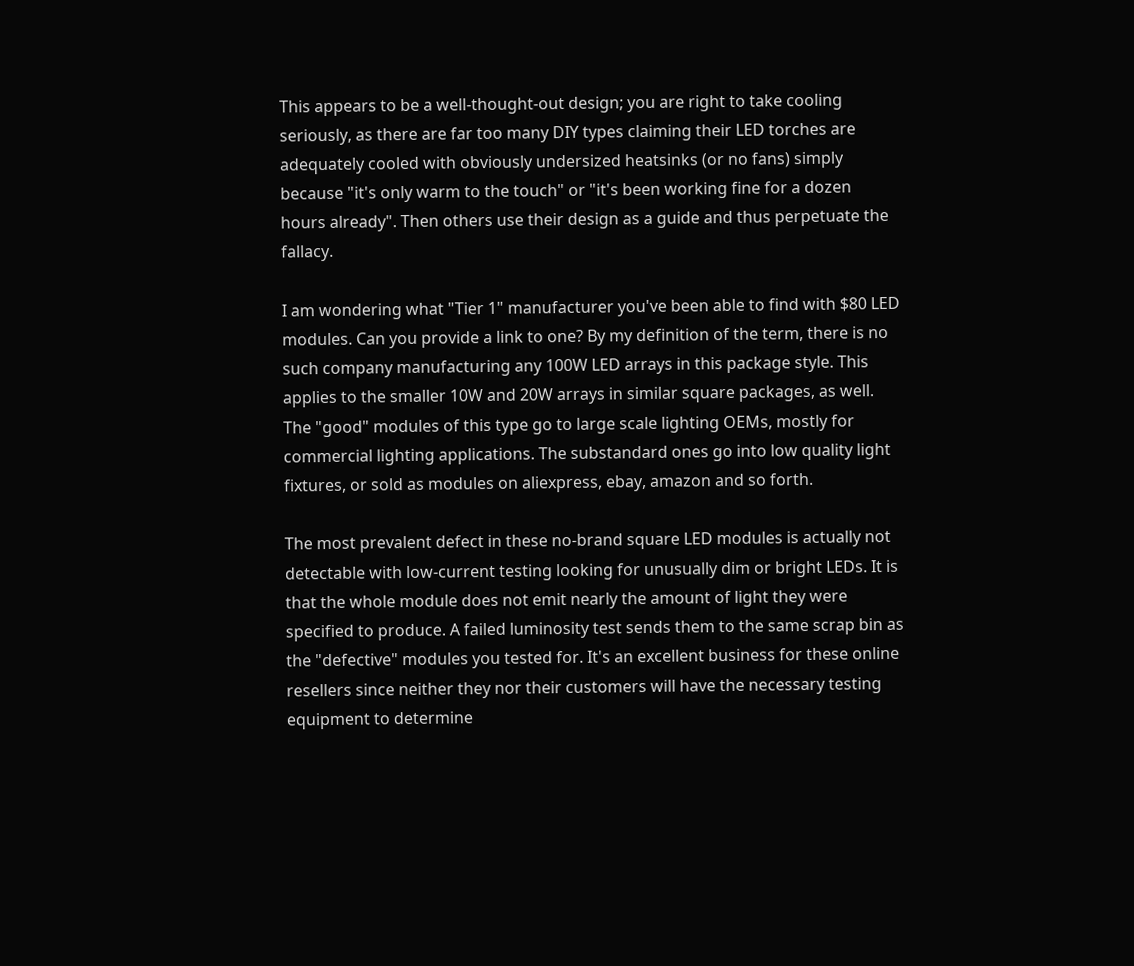This appears to be a well-thought-out design; you are right to take cooling seriously, as there are far too many DIY types claiming their LED torches are adequately cooled with obviously undersized heatsinks (or no fans) simply because "it's only warm to the touch" or "it's been working fine for a dozen hours already". Then others use their design as a guide and thus perpetuate the fallacy.

I am wondering what "Tier 1" manufacturer you've been able to find with $80 LED modules. Can you provide a link to one? By my definition of the term, there is no such company manufacturing any 100W LED arrays in this package style. This applies to the smaller 10W and 20W arrays in similar square packages, as well. The "good" modules of this type go to large scale lighting OEMs, mostly for commercial lighting applications. The substandard ones go into low quality light fixtures, or sold as modules on aliexpress, ebay, amazon and so forth.

The most prevalent defect in these no-brand square LED modules is actually not detectable with low-current testing looking for unusually dim or bright LEDs. It is that the whole module does not emit nearly the amount of light they were specified to produce. A failed luminosity test sends them to the same scrap bin as the "defective" modules you tested for. It's an excellent business for these online resellers since neither they nor their customers will have the necessary testing equipment to determine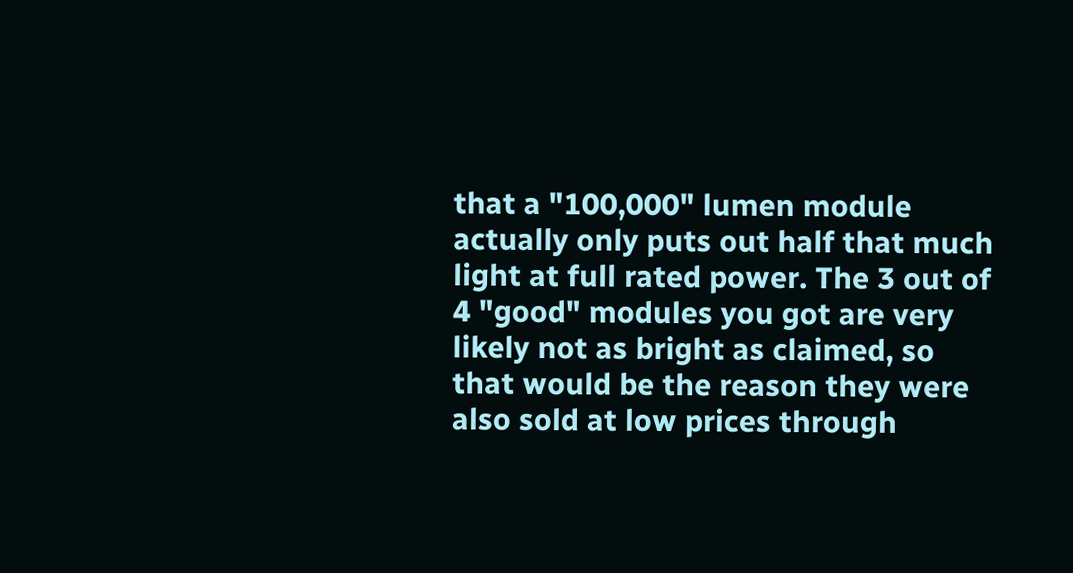that a "100,000" lumen module actually only puts out half that much light at full rated power. The 3 out of 4 "good" modules you got are very likely not as bright as claimed, so that would be the reason they were also sold at low prices through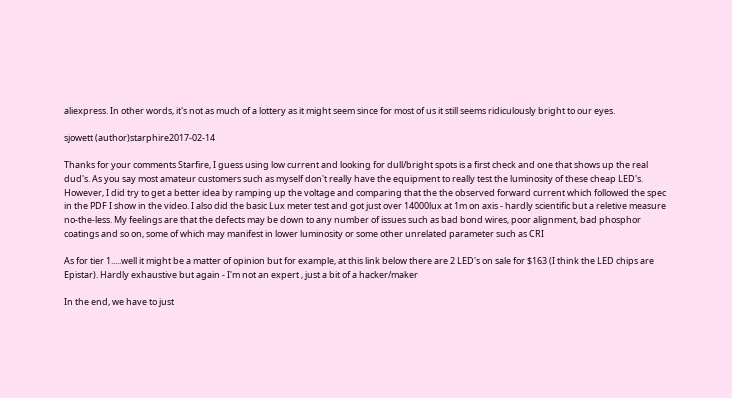aliexpress. In other words, it's not as much of a lottery as it might seem since for most of us it still seems ridiculously bright to our eyes.

sjowett (author)starphire2017-02-14

Thanks for your comments Starfire, I guess using low current and looking for dull/bright spots is a first check and one that shows up the real dud's. As you say most amateur customers such as myself don't really have the equipment to really test the luminosity of these cheap LED's. However, I did try to get a better idea by ramping up the voltage and comparing that the the observed forward current which followed the spec in the PDF I show in the video. I also did the basic Lux meter test and got just over 14000lux at 1m on axis - hardly scientific but a reletive measure no-the-less. My feelings are that the defects may be down to any number of issues such as bad bond wires, poor alignment, bad phosphor coatings and so on, some of which may manifest in lower luminosity or some other unrelated parameter such as CRI

As for tier 1.....well it might be a matter of opinion but for example, at this link below there are 2 LED's on sale for $163 (I think the LED chips are Epistar). Hardly exhaustive but again - I'm not an expert , just a bit of a hacker/maker

In the end, we have to just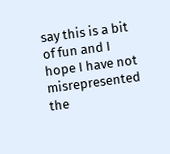say this is a bit of fun and I hope I have not misrepresented the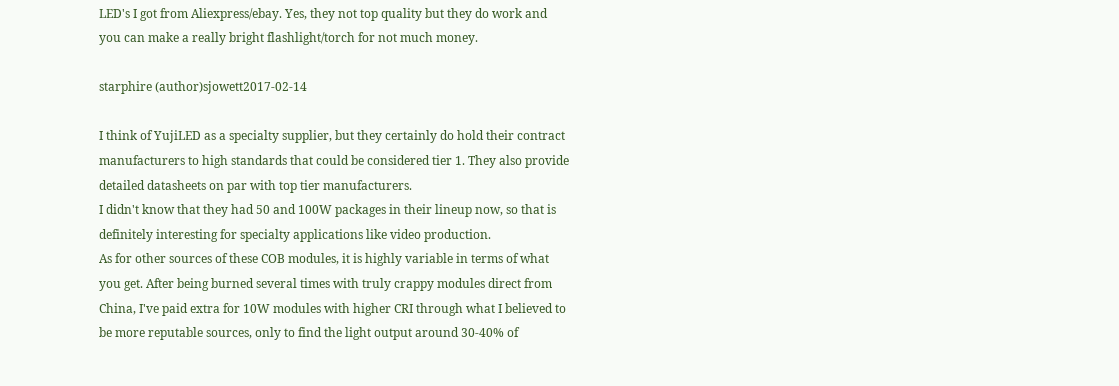LED's I got from Aliexpress/ebay. Yes, they not top quality but they do work and you can make a really bright flashlight/torch for not much money.

starphire (author)sjowett2017-02-14

I think of YujiLED as a specialty supplier, but they certainly do hold their contract manufacturers to high standards that could be considered tier 1. They also provide detailed datasheets on par with top tier manufacturers.
I didn't know that they had 50 and 100W packages in their lineup now, so that is definitely interesting for specialty applications like video production.
As for other sources of these COB modules, it is highly variable in terms of what you get. After being burned several times with truly crappy modules direct from China, I've paid extra for 10W modules with higher CRI through what I believed to be more reputable sources, only to find the light output around 30-40% of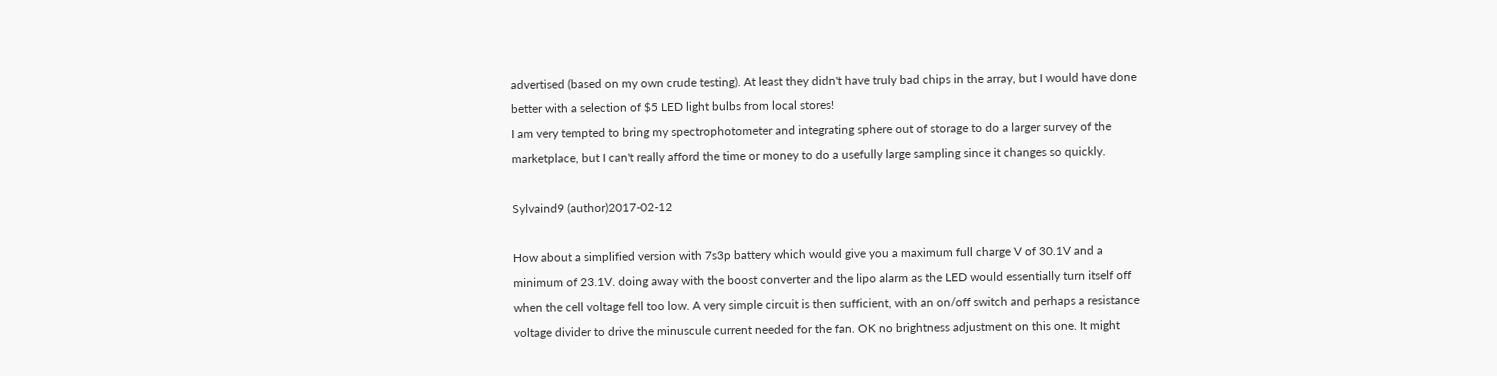advertised (based on my own crude testing). At least they didn't have truly bad chips in the array, but I would have done better with a selection of $5 LED light bulbs from local stores!
I am very tempted to bring my spectrophotometer and integrating sphere out of storage to do a larger survey of the marketplace, but I can't really afford the time or money to do a usefully large sampling since it changes so quickly.

Sylvaind9 (author)2017-02-12

How about a simplified version with 7s3p battery which would give you a maximum full charge V of 30.1V and a minimum of 23.1V. doing away with the boost converter and the lipo alarm as the LED would essentially turn itself off when the cell voltage fell too low. A very simple circuit is then sufficient, with an on/off switch and perhaps a resistance voltage divider to drive the minuscule current needed for the fan. OK no brightness adjustment on this one. It might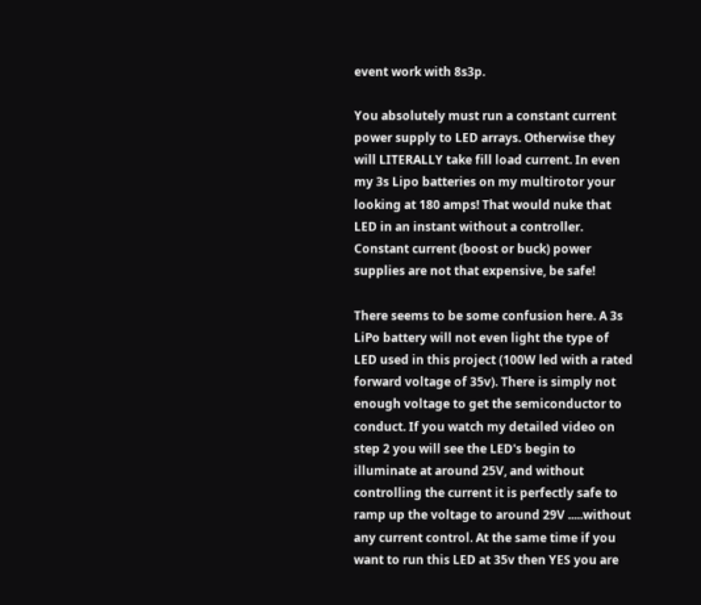event work with 8s3p.

You absolutely must run a constant current power supply to LED arrays. Otherwise they will LITERALLY take fill load current. In even my 3s Lipo batteries on my multirotor your looking at 180 amps! That would nuke that LED in an instant without a controller. Constant current (boost or buck) power supplies are not that expensive, be safe!

There seems to be some confusion here. A 3s LiPo battery will not even light the type of LED used in this project (100W led with a rated forward voltage of 35v). There is simply not enough voltage to get the semiconductor to conduct. If you watch my detailed video on step 2 you will see the LED's begin to illuminate at around 25V, and without controlling the current it is perfectly safe to ramp up the voltage to around 29V .....without any current control. At the same time if you want to run this LED at 35v then YES you are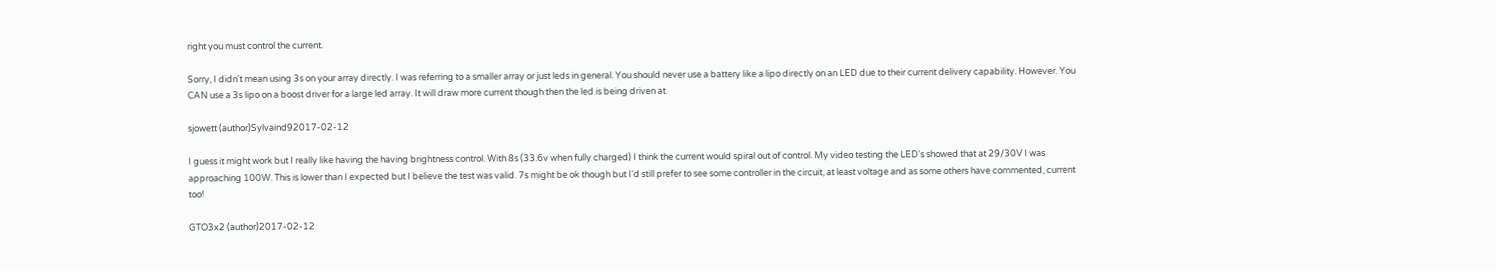right you must control the current.

Sorry, I didn't mean using 3s on your array directly. I was referring to a smaller array or just leds in general. You should never use a battery like a lipo directly on an LED due to their current delivery capability. However. You CAN use a 3s lipo on a boost driver for a large led array. It will draw more current though then the led is being driven at.

sjowett (author)Sylvaind92017-02-12

I guess it might work but I really like having the having brightness control. With 8s (33.6v when fully charged) I think the current would spiral out of control. My video testing the LED's showed that at 29/30V I was approaching 100W. This is lower than I expected but I believe the test was valid. 7s might be ok though but I'd still prefer to see some controller in the circuit, at least voltage and as some others have commented, current too!

GTO3x2 (author)2017-02-12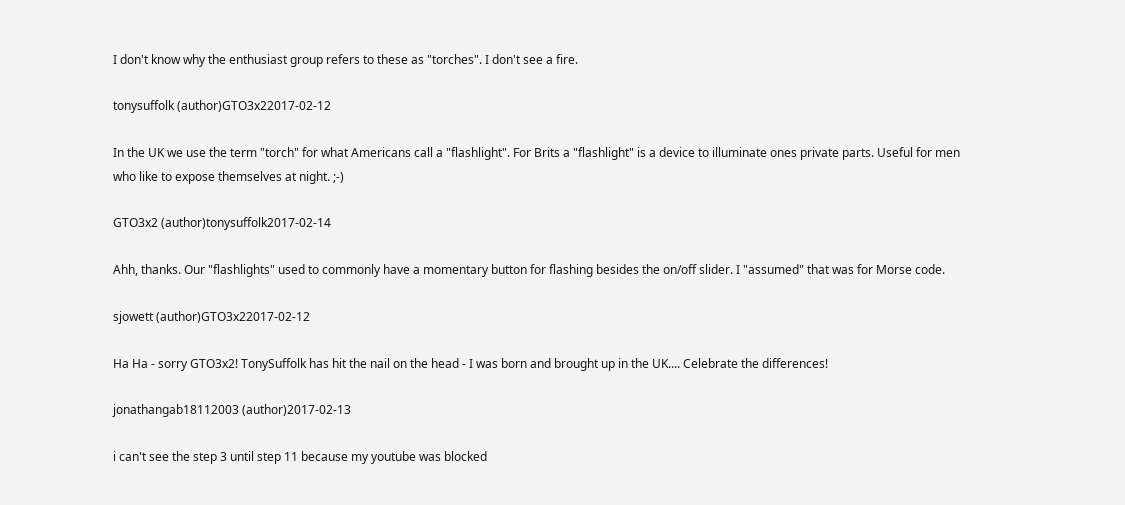I don't know why the enthusiast group refers to these as "torches". I don't see a fire.

tonysuffolk (author)GTO3x22017-02-12

In the UK we use the term "torch" for what Americans call a "flashlight". For Brits a "flashlight" is a device to illuminate ones private parts. Useful for men who like to expose themselves at night. ;-)

GTO3x2 (author)tonysuffolk2017-02-14

Ahh, thanks. Our "flashlights" used to commonly have a momentary button for flashing besides the on/off slider. I "assumed" that was for Morse code.

sjowett (author)GTO3x22017-02-12

Ha Ha - sorry GTO3x2! TonySuffolk has hit the nail on the head - I was born and brought up in the UK.... Celebrate the differences!

jonathangab18112003 (author)2017-02-13

i can't see the step 3 until step 11 because my youtube was blocked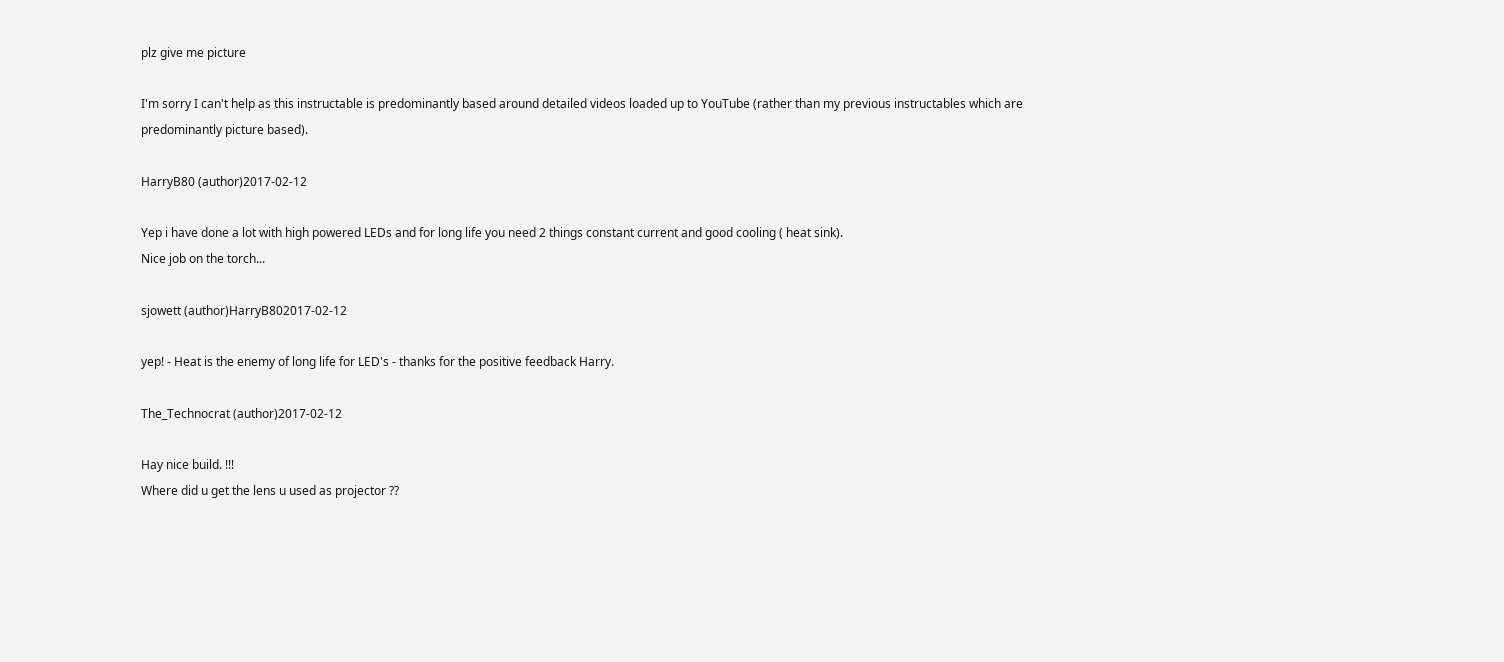plz give me picture

I'm sorry I can't help as this instructable is predominantly based around detailed videos loaded up to YouTube (rather than my previous instructables which are predominantly picture based).

HarryB80 (author)2017-02-12

Yep i have done a lot with high powered LEDs and for long life you need 2 things constant current and good cooling ( heat sink).
Nice job on the torch...

sjowett (author)HarryB802017-02-12

yep! - Heat is the enemy of long life for LED's - thanks for the positive feedback Harry.

The_Technocrat (author)2017-02-12

Hay nice build. !!!
Where did u get the lens u used as projector ??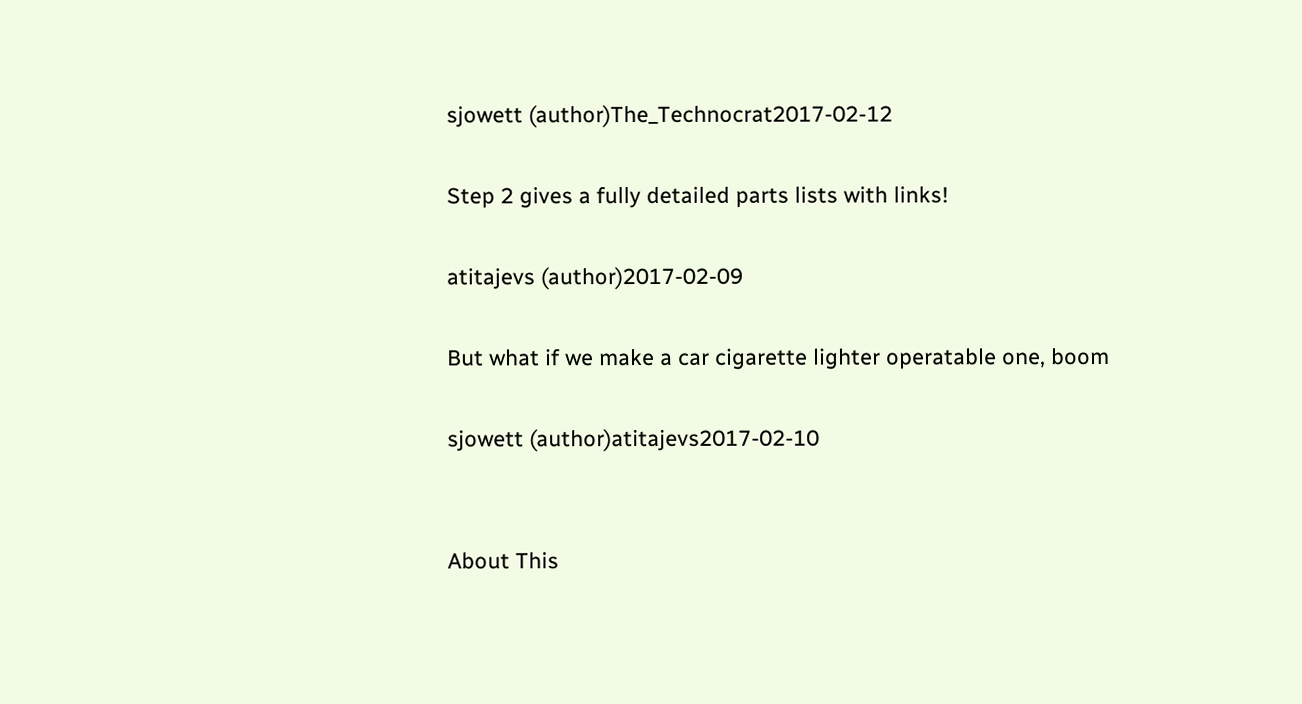sjowett (author)The_Technocrat2017-02-12

Step 2 gives a fully detailed parts lists with links!

atitajevs (author)2017-02-09

But what if we make a car cigarette lighter operatable one, boom

sjowett (author)atitajevs2017-02-10


About This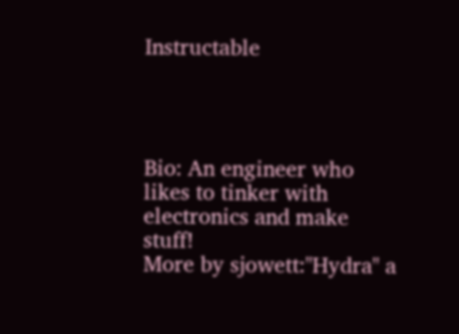Instructable




Bio: An engineer who likes to tinker with electronics and make stuff!
More by sjowett:"Hydra" a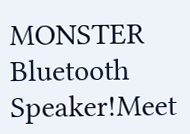MONSTER Bluetooth Speaker!Meet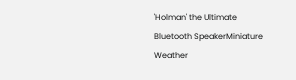'Holman' the Ultimate Bluetooth SpeakerMiniature Weather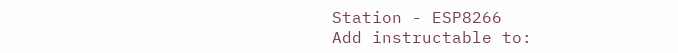Station - ESP8266
Add instructable to: